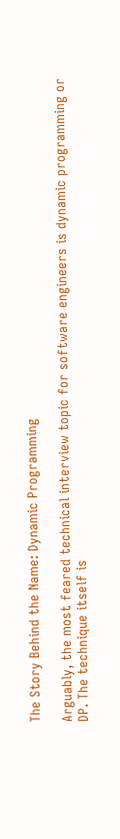The Story Behind the Name: Dynamic Programming

Arguably, the most feared technical interview topic for software engineers is dynamic programming or DP. The technique itself is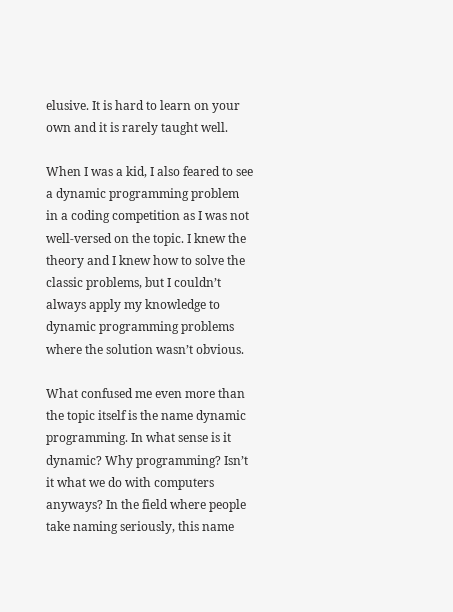elusive. It is hard to learn on your own and it is rarely taught well.

When I was a kid, I also feared to see a dynamic programming problem in a coding competition as I was not well-versed on the topic. I knew the theory and I knew how to solve the classic problems, but I couldn’t always apply my knowledge to dynamic programming problems where the solution wasn’t obvious.

What confused me even more than the topic itself is the name dynamic programming. In what sense is it dynamic? Why programming? Isn’t it what we do with computers anyways? In the field where people take naming seriously, this name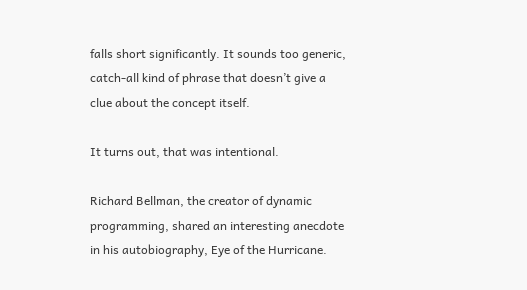falls short significantly. It sounds too generic, catch-all kind of phrase that doesn’t give a clue about the concept itself.

It turns out, that was intentional.

Richard Bellman, the creator of dynamic programming, shared an interesting anecdote in his autobiography, Eye of the Hurricane.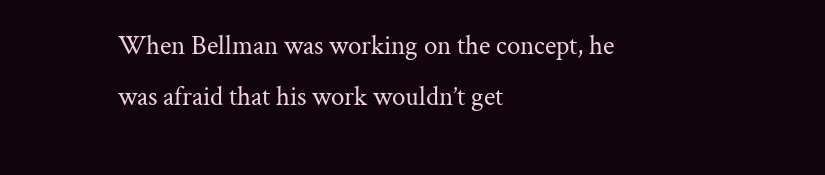When Bellman was working on the concept, he was afraid that his work wouldn’t get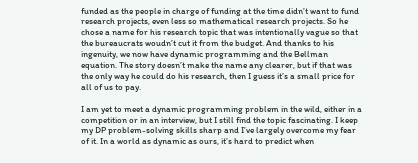funded as the people in charge of funding at the time didn’t want to fund research projects, even less so mathematical research projects. So he chose a name for his research topic that was intentionally vague so that the bureaucrats woudn’t cut it from the budget. And thanks to his ingenuity, we now have dynamic programming and the Bellman equation. The story doesn’t make the name any clearer, but if that was the only way he could do his research, then I guess it’s a small price for all of us to pay.

I am yet to meet a dynamic programming problem in the wild, either in a competition or in an interview, but I still find the topic fascinating. I keep my DP problem-solving skills sharp and I’ve largely overcome my fear of it. In a world as dynamic as ours, it’s hard to predict when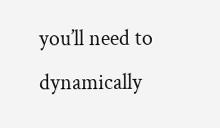you’ll need to dynamically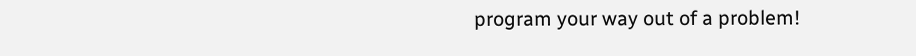program your way out of a problem!